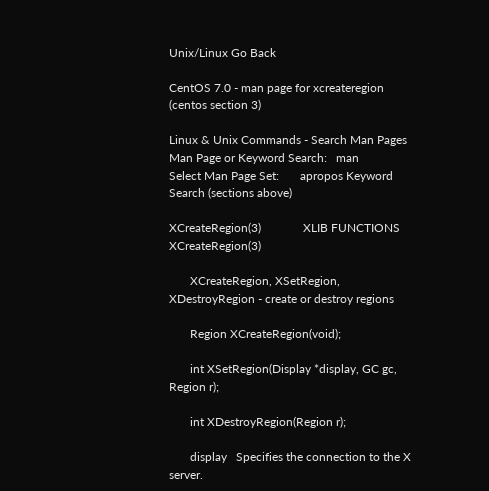Unix/Linux Go Back

CentOS 7.0 - man page for xcreateregion (centos section 3)

Linux & Unix Commands - Search Man Pages
Man Page or Keyword Search:   man
Select Man Page Set:       apropos Keyword Search (sections above)

XCreateRegion(3)              XLIB FUNCTIONS             XCreateRegion(3)

       XCreateRegion, XSetRegion, XDestroyRegion - create or destroy regions

       Region XCreateRegion(void);

       int XSetRegion(Display *display, GC gc, Region r);

       int XDestroyRegion(Region r);

       display   Specifies the connection to the X server.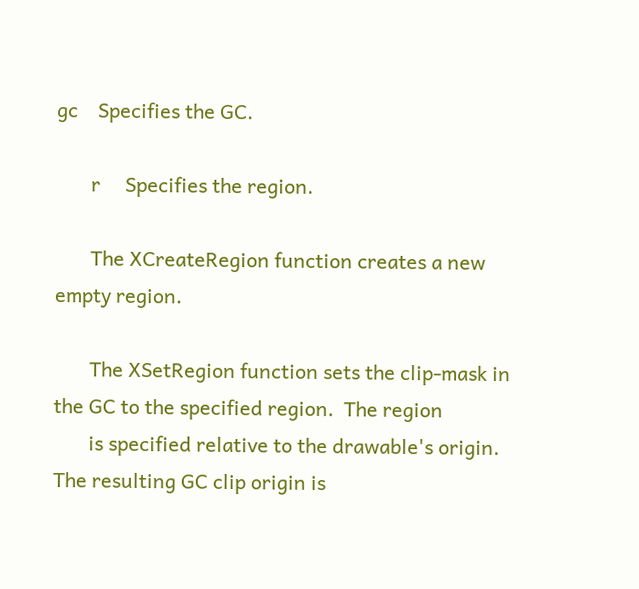gc    Specifies the GC.

       r     Specifies the region.

       The XCreateRegion function creates a new empty region.

       The XSetRegion function sets the clip-mask in the GC to the specified region.  The region
       is specified relative to the drawable's origin.  The resulting GC clip origin is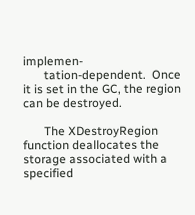implemen-
       tation-dependent.  Once it is set in the GC, the region can be destroyed.

       The XDestroyRegion function deallocates the storage associated with a specified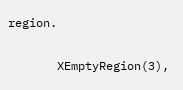region.

       XEmptyRegion(3),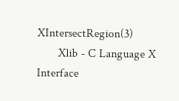XIntersectRegion(3)
       Xlib - C Language X Interface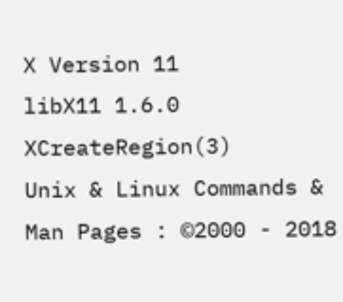X Version 11                   libX11 1.6.0              XCreateRegion(3)
Unix & Linux Commands & Man Pages : ©2000 - 2018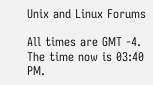Unix and Linux Forums

All times are GMT -4. The time now is 03:40 PM.